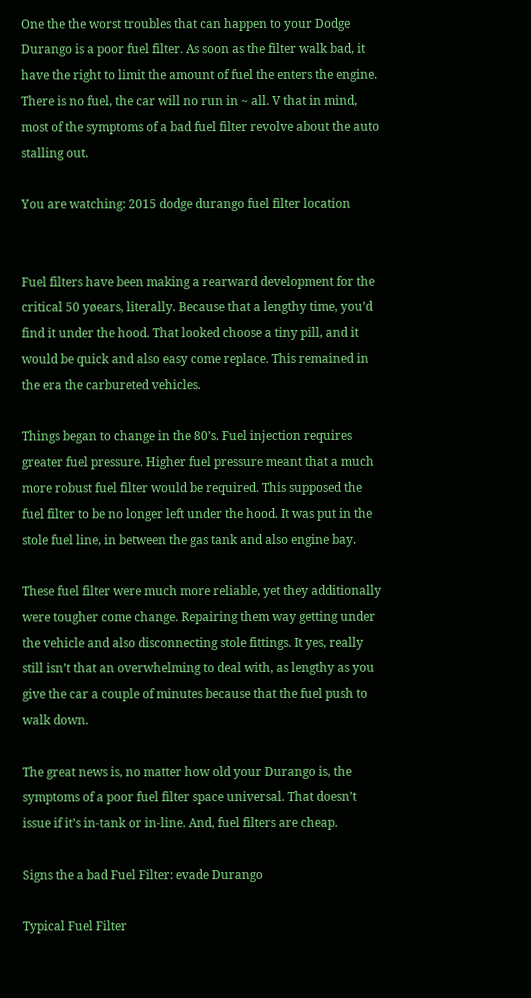One the the worst troubles that can happen to your Dodge Durango is a poor fuel filter. As soon as the filter walk bad, it have the right to limit the amount of fuel the enters the engine. There is no fuel, the car will no run in ~ all. V that in mind, most of the symptoms of a bad fuel filter revolve about the auto stalling out.

You are watching: 2015 dodge durango fuel filter location


Fuel filters have been making a rearward development for the critical 50 yøears, literally. Because that a lengthy time, you’d find it under the hood. That looked choose a tiny pill, and it would be quick and also easy come replace. This remained in the era the carbureted vehicles.

Things began to change in the 80’s. Fuel injection requires greater fuel pressure. Higher fuel pressure meant that a much more robust fuel filter would be required. This supposed the fuel filter to be no longer left under the hood. It was put in the stole fuel line, in between the gas tank and also engine bay.

These fuel filter were much more reliable, yet they additionally were tougher come change. Repairing them way getting under the vehicle and also disconnecting stole fittings. It yes, really still isn’t that an overwhelming to deal with, as lengthy as you give the car a couple of minutes because that the fuel push to walk down.

The great news is, no matter how old your Durango is, the symptoms of a poor fuel filter space universal. That doesn’t issue if it’s in-tank or in-line. And, fuel filters are cheap.

Signs the a bad Fuel Filter: evade Durango

Typical Fuel Filter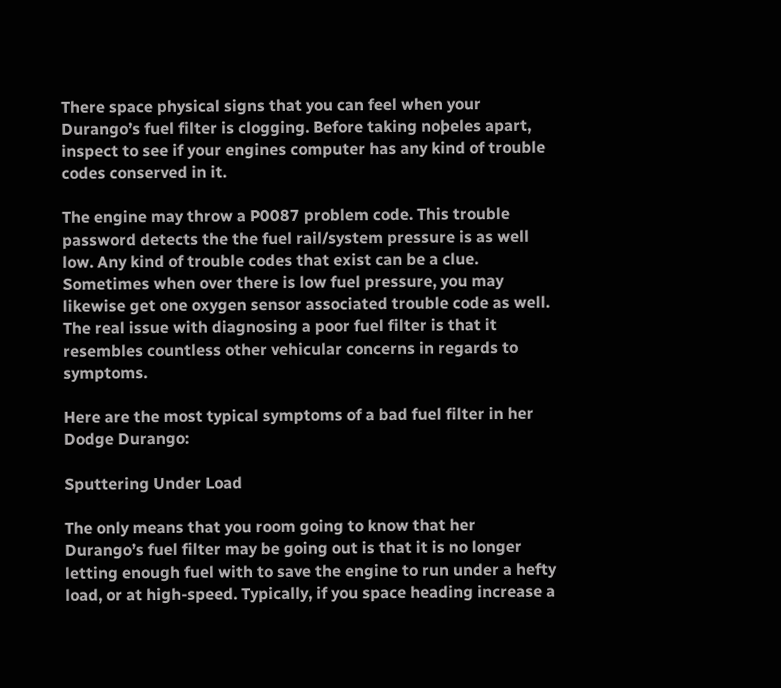There space physical signs that you can feel when your Durango’s fuel filter is clogging. Before taking noþeles apart, inspect to see if your engines computer has any kind of trouble codes conserved in it.

The engine may throw a P0087 problem code. This trouble password detects the the fuel rail/system pressure is as well low. Any kind of trouble codes that exist can be a clue. Sometimes when over there is low fuel pressure, you may likewise get one oxygen sensor associated trouble code as well. The real issue with diagnosing a poor fuel filter is that it resembles countless other vehicular concerns in regards to symptoms.

Here are the most typical symptoms of a bad fuel filter in her Dodge Durango:

Sputtering Under Load

The only means that you room going to know that her Durango’s fuel filter may be going out is that it is no longer letting enough fuel with to save the engine to run under a hefty load, or at high-speed. Typically, if you space heading increase a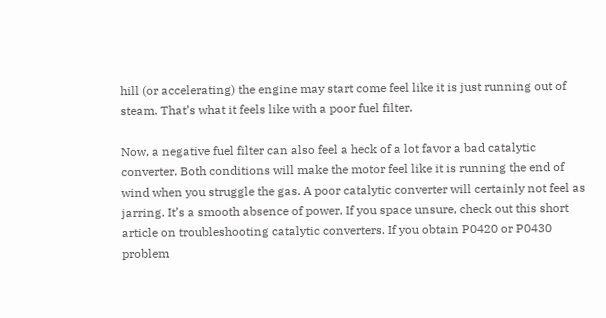hill (or accelerating) the engine may start come feel like it is just running out of steam. That’s what it feels like with a poor fuel filter.

Now, a negative fuel filter can also feel a heck of a lot favor a bad catalytic converter. Both conditions will make the motor feel like it is running the end of wind when you struggle the gas. A poor catalytic converter will certainly not feel as jarring. It’s a smooth absence of power. If you space unsure, check out this short article on troubleshooting catalytic converters. If you obtain P0420 or P0430 problem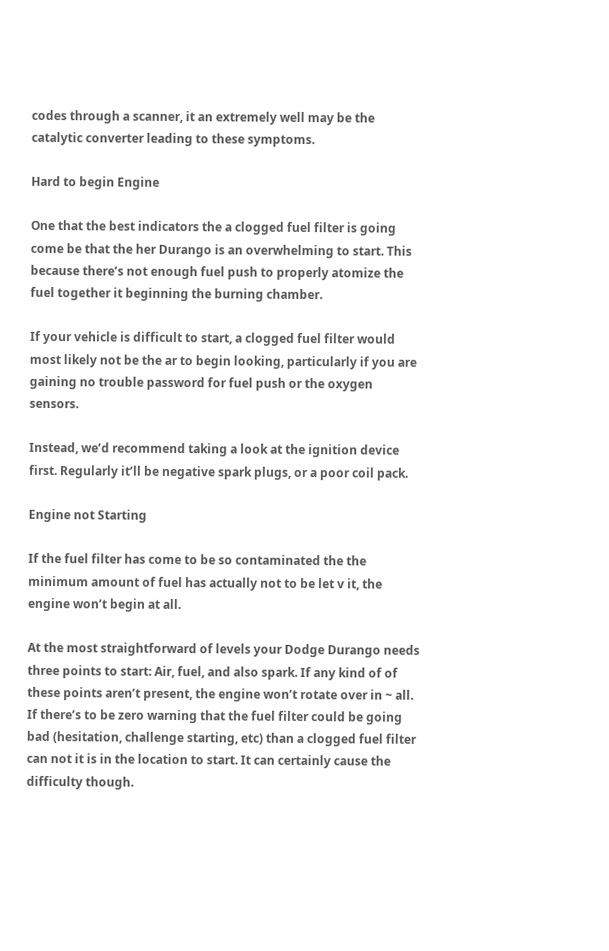codes through a scanner, it an extremely well may be the catalytic converter leading to these symptoms.

Hard to begin Engine

One that the best indicators the a clogged fuel filter is going come be that the her Durango is an overwhelming to start. This because there’s not enough fuel push to properly atomize the fuel together it beginning the burning chamber.

If your vehicle is difficult to start, a clogged fuel filter would most likely not be the ar to begin looking, particularly if you are gaining no trouble password for fuel push or the oxygen sensors.

Instead, we’d recommend taking a look at the ignition device first. Regularly it’ll be negative spark plugs, or a poor coil pack.

Engine not Starting

If the fuel filter has come to be so contaminated the the minimum amount of fuel has actually not to be let v it, the engine won’t begin at all.

At the most straightforward of levels your Dodge Durango needs three points to start: Air, fuel, and also spark. If any kind of of these points aren’t present, the engine won’t rotate over in ~ all. If there’s to be zero warning that the fuel filter could be going bad (hesitation, challenge starting, etc) than a clogged fuel filter can not it is in the location to start. It can certainly cause the difficulty though.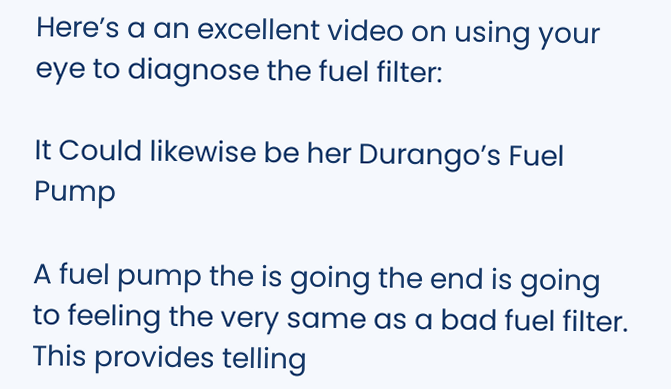Here’s a an excellent video on using your eye to diagnose the fuel filter:

It Could likewise be her Durango’s Fuel Pump

A fuel pump the is going the end is going to feeling the very same as a bad fuel filter. This provides telling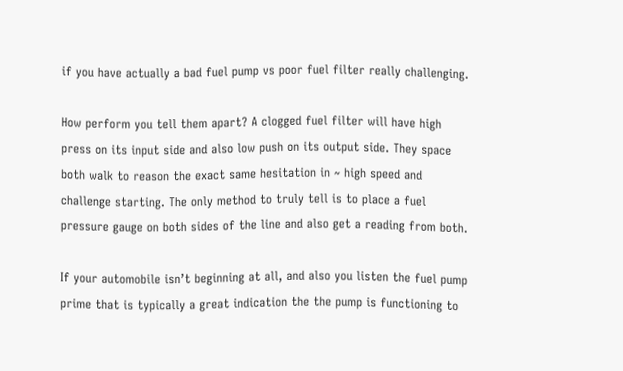if you have actually a bad fuel pump vs poor fuel filter really challenging.

How perform you tell them apart? A clogged fuel filter will have high press on its input side and also low push on its output side. They space both walk to reason the exact same hesitation in ~ high speed and challenge starting. The only method to truly tell is to place a fuel pressure gauge on both sides of the line and also get a reading from both.

If your automobile isn’t beginning at all, and also you listen the fuel pump prime that is typically a great indication the the pump is functioning to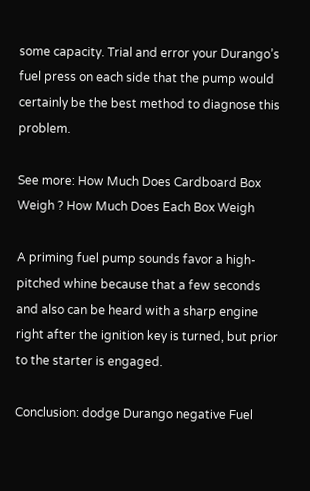some capacity. Trial and error your Durango’s fuel press on each side that the pump would certainly be the best method to diagnose this problem.

See more: How Much Does Cardboard Box Weigh ? How Much Does Each Box Weigh

A priming fuel pump sounds favor a high-pitched whine because that a few seconds and also can be heard with a sharp engine right after the ignition key is turned, but prior to the starter is engaged.

Conclusion: dodge Durango negative Fuel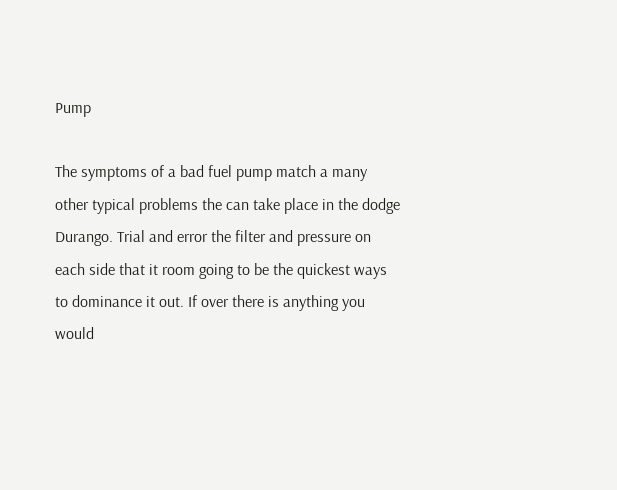Pump

The symptoms of a bad fuel pump match a many other typical problems the can take place in the dodge Durango. Trial and error the filter and pressure on each side that it room going to be the quickest ways to dominance it out. If over there is anything you would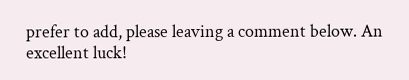prefer to add, please leaving a comment below. An excellent luck!